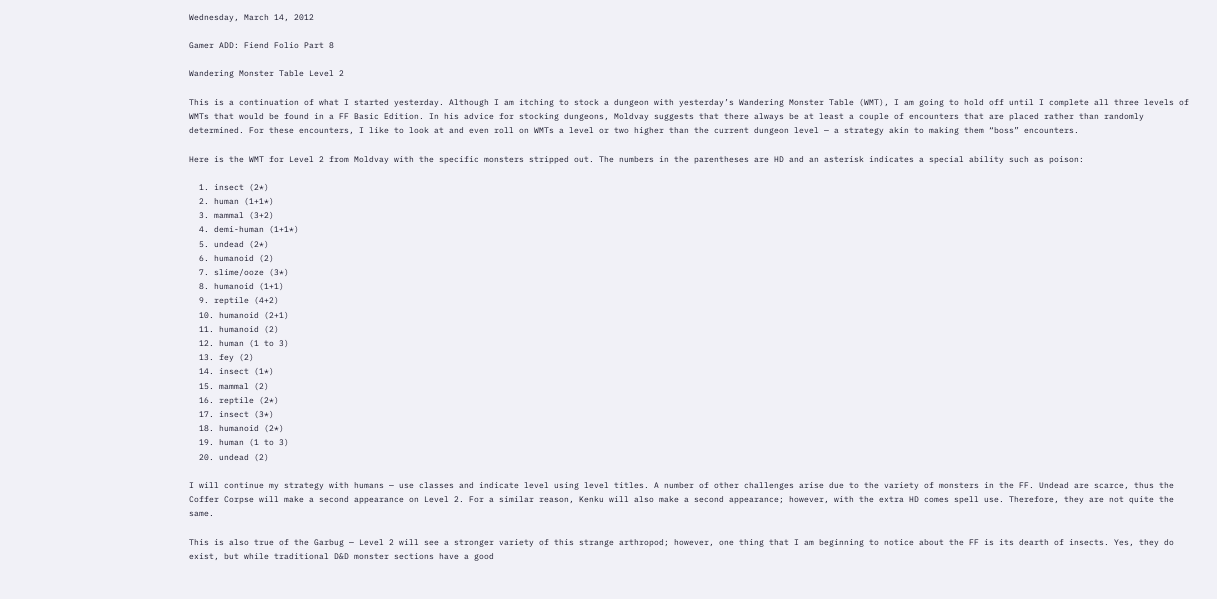Wednesday, March 14, 2012

Gamer ADD: Fiend Folio Part 8

Wandering Monster Table Level 2

This is a continuation of what I started yesterday. Although I am itching to stock a dungeon with yesterday’s Wandering Monster Table (WMT), I am going to hold off until I complete all three levels of WMTs that would be found in a FF Basic Edition. In his advice for stocking dungeons, Moldvay suggests that there always be at least a couple of encounters that are placed rather than randomly determined. For these encounters, I like to look at and even roll on WMTs a level or two higher than the current dungeon level — a strategy akin to making them “boss” encounters.

Here is the WMT for Level 2 from Moldvay with the specific monsters stripped out. The numbers in the parentheses are HD and an asterisk indicates a special ability such as poison:

  1. insect (2*)
  2. human (1+1*)
  3. mammal (3+2)
  4. demi-human (1+1*)
  5. undead (2*)
  6. humanoid (2)
  7. slime/ooze (3*)
  8. humanoid (1+1)
  9. reptile (4+2)
  10. humanoid (2+1)
  11. humanoid (2)
  12. human (1 to 3)
  13. fey (2)
  14. insect (1*)
  15. mammal (2)
  16. reptile (2*)
  17. insect (3*)
  18. humanoid (2*)
  19. human (1 to 3)
  20. undead (2)

I will continue my strategy with humans — use classes and indicate level using level titles. A number of other challenges arise due to the variety of monsters in the FF. Undead are scarce, thus the Coffer Corpse will make a second appearance on Level 2. For a similar reason, Kenku will also make a second appearance; however, with the extra HD comes spell use. Therefore, they are not quite the same.

This is also true of the Garbug — Level 2 will see a stronger variety of this strange arthropod; however, one thing that I am beginning to notice about the FF is its dearth of insects. Yes, they do exist, but while traditional D&D monster sections have a good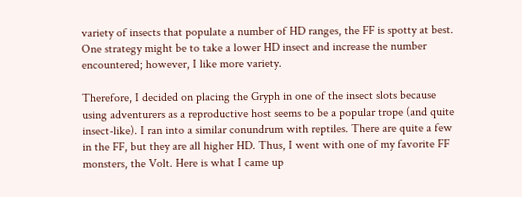variety of insects that populate a number of HD ranges, the FF is spotty at best. One strategy might be to take a lower HD insect and increase the number encountered; however, I like more variety.

Therefore, I decided on placing the Gryph in one of the insect slots because using adventurers as a reproductive host seems to be a popular trope (and quite insect-like). I ran into a similar conundrum with reptiles. There are quite a few in the FF, but they are all higher HD. Thus, I went with one of my favorite FF monsters, the Volt. Here is what I came up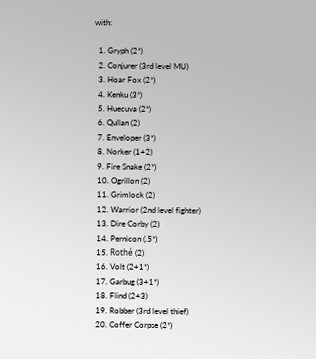with:

  1. Gryph (2*)
  2. Conjurer (3rd level MU)
  3. Hoar Fox (2*)
  4. Kenku (3*)
  5. Huecuva (2*)
  6. Qullan (2)
  7. Enveloper (3*)
  8. Norker (1+2)
  9. Fire Snake (2*)
  10. Ogrillon (2)
  11. Grimlock (2)
  12. Warrior (2nd level fighter)
  13. Dire Corby (2)
  14. Pernicon (.5*)
  15. Rothé (2)
  16. Volt (2+1*)
  17. Garbug (3+1*)
  18. Flind (2+3)
  19. Robber (3rd level thief)
  20. Coffer Corpse (2*)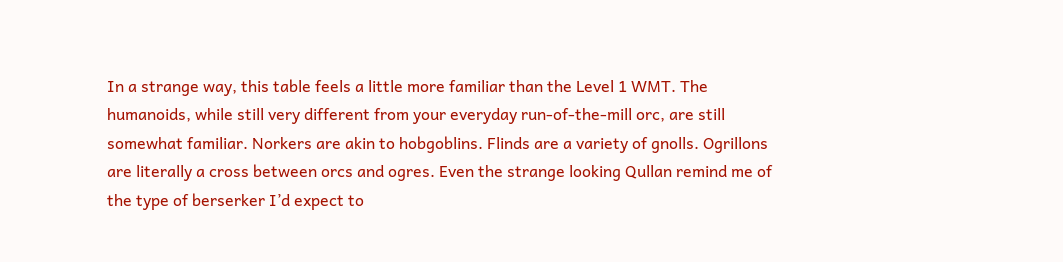In a strange way, this table feels a little more familiar than the Level 1 WMT. The humanoids, while still very different from your everyday run-of-the-mill orc, are still somewhat familiar. Norkers are akin to hobgoblins. Flinds are a variety of gnolls. Ogrillons are literally a cross between orcs and ogres. Even the strange looking Qullan remind me of the type of berserker I’d expect to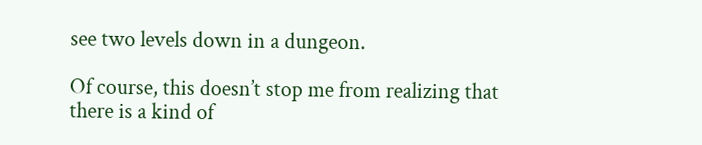see two levels down in a dungeon.

Of course, this doesn’t stop me from realizing that there is a kind of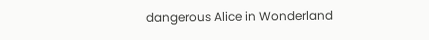dangerous Alice in Wonderland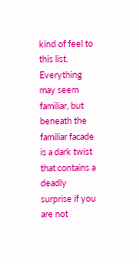kind of feel to this list. Everything may seem familiar, but beneath the familiar facade is a dark twist that contains a deadly surprise if you are not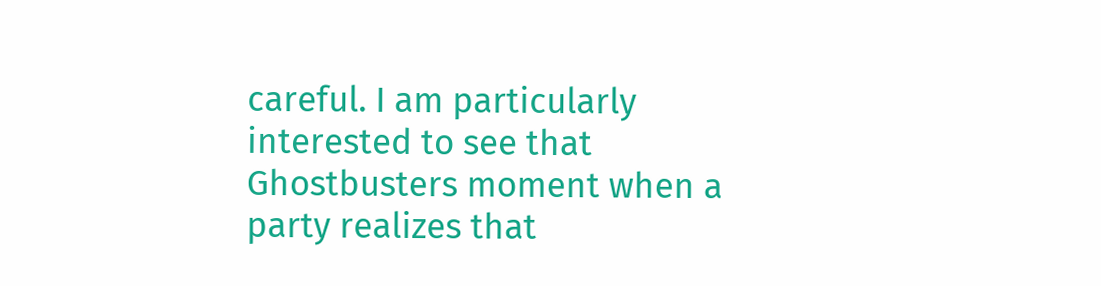careful. I am particularly interested to see that Ghostbusters moment when a party realizes that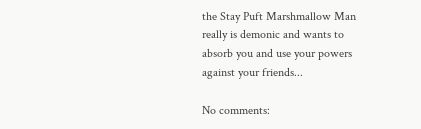the Stay Puft Marshmallow Man really is demonic and wants to absorb you and use your powers against your friends...

No comments: